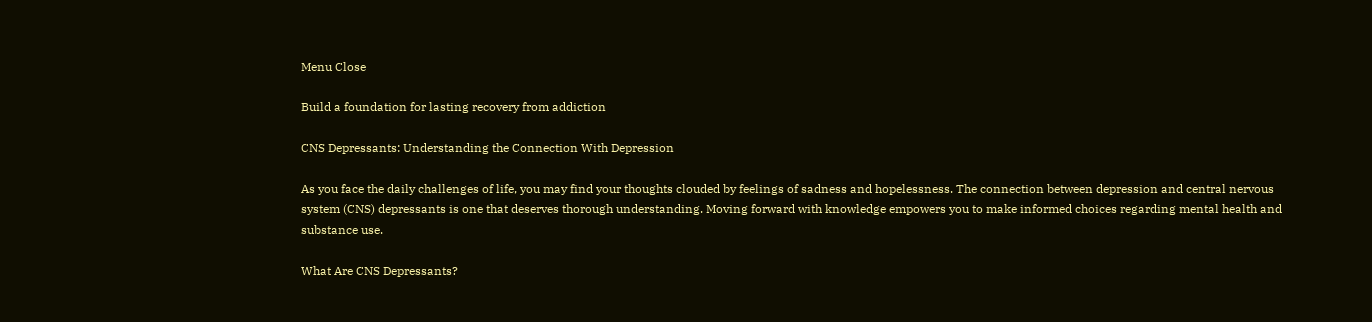Menu Close

Build a foundation for lasting recovery from addiction

CNS Depressants: Understanding the Connection With Depression

As you face the daily challenges of life, you may find your thoughts clouded by feelings of sadness and hopelessness. The connection between depression and central nervous system (CNS) depressants is one that deserves thorough understanding. Moving forward with knowledge empowers you to make informed choices regarding mental health and substance use.

What Are CNS Depressants?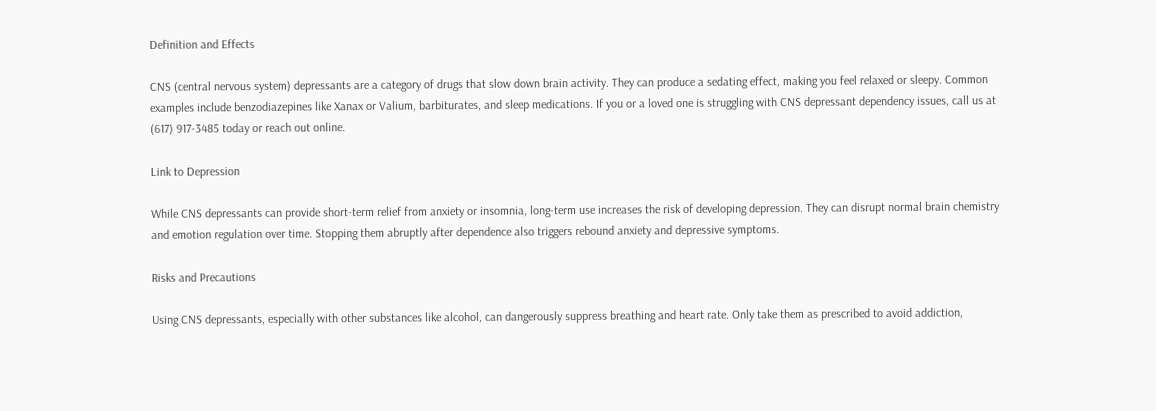Definition and Effects

CNS (central nervous system) depressants are a category of drugs that slow down brain activity. They can produce a sedating effect, making you feel relaxed or sleepy. Common examples include benzodiazepines like Xanax or Valium, barbiturates, and sleep medications. If you or a loved one is struggling with CNS depressant dependency issues, call us at (617) 917-3485 today or reach out online.

Link to Depression

While CNS depressants can provide short-term relief from anxiety or insomnia, long-term use increases the risk of developing depression. They can disrupt normal brain chemistry and emotion regulation over time. Stopping them abruptly after dependence also triggers rebound anxiety and depressive symptoms.

Risks and Precautions

Using CNS depressants, especially with other substances like alcohol, can dangerously suppress breathing and heart rate. Only take them as prescribed to avoid addiction,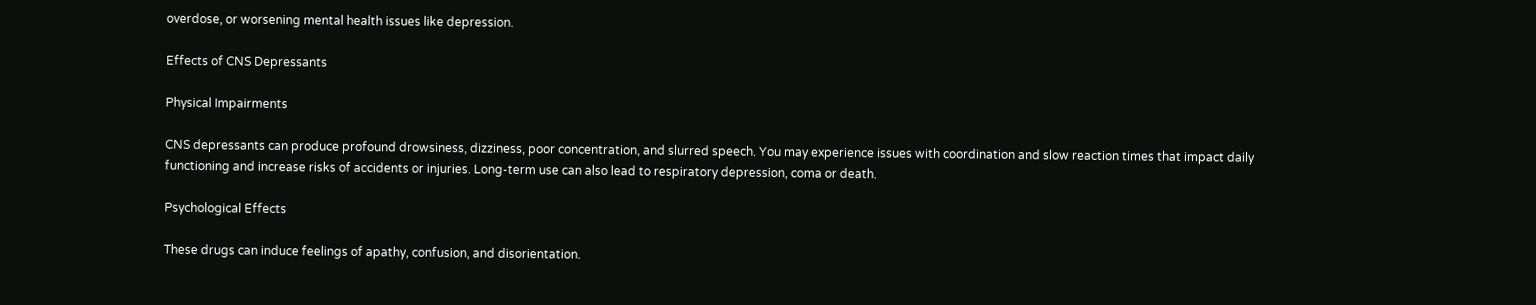overdose, or worsening mental health issues like depression.

Effects of CNS Depressants

Physical Impairments

CNS depressants can produce profound drowsiness, dizziness, poor concentration, and slurred speech. You may experience issues with coordination and slow reaction times that impact daily functioning and increase risks of accidents or injuries. Long-term use can also lead to respiratory depression, coma or death.

Psychological Effects

These drugs can induce feelings of apathy, confusion, and disorientation.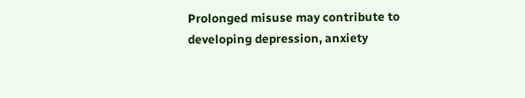Prolonged misuse may contribute to developing depression, anxiety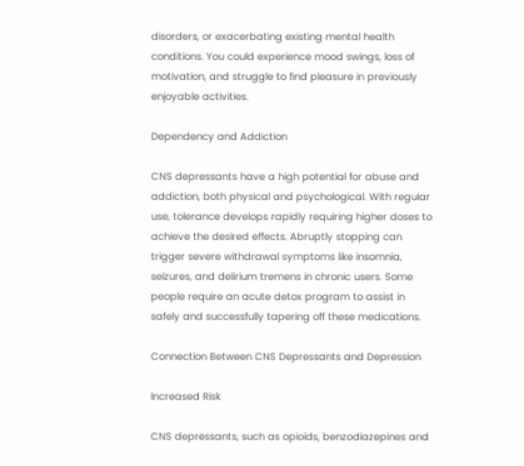disorders, or exacerbating existing mental health conditions. You could experience mood swings, loss of motivation, and struggle to find pleasure in previously enjoyable activities.

Dependency and Addiction

CNS depressants have a high potential for abuse and addiction, both physical and psychological. With regular use, tolerance develops rapidly requiring higher doses to achieve the desired effects. Abruptly stopping can trigger severe withdrawal symptoms like insomnia, seizures, and delirium tremens in chronic users. Some people require an acute detox program to assist in safely and successfully tapering off these medications.

Connection Between CNS Depressants and Depression

Increased Risk

CNS depressants, such as opioids, benzodiazepines and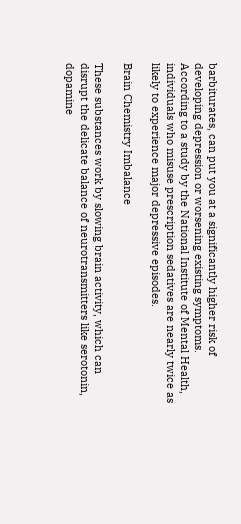barbiturates, can put you at a significantly higher risk of developing depression or worsening existing symptoms. According to a study by the National Institute of Mental Health, individuals who misuse prescription sedatives are nearly twice as likely to experience major depressive episodes.

Brain Chemistry Imbalance

These substances work by slowing brain activity, which can disrupt the delicate balance of neurotransmitters like serotonin, dopamine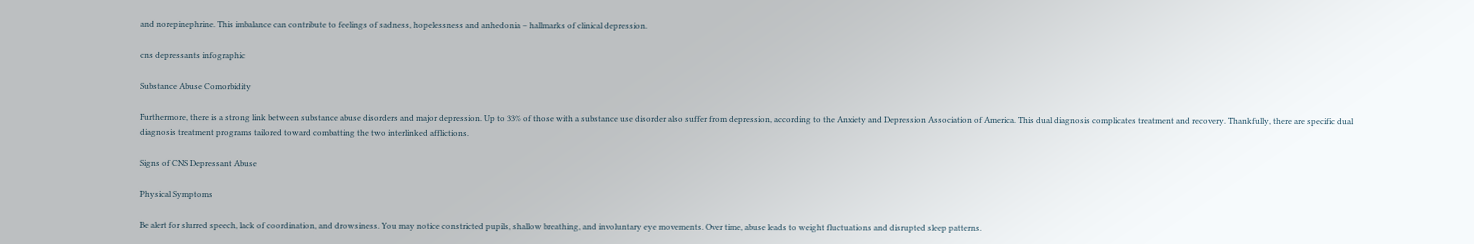and norepinephrine. This imbalance can contribute to feelings of sadness, hopelessness and anhedonia – hallmarks of clinical depression.

cns depressants infographic

Substance Abuse Comorbidity

Furthermore, there is a strong link between substance abuse disorders and major depression. Up to 33% of those with a substance use disorder also suffer from depression, according to the Anxiety and Depression Association of America. This dual diagnosis complicates treatment and recovery. Thankfully, there are specific dual diagnosis treatment programs tailored toward combatting the two interlinked afflictions.

Signs of CNS Depressant Abuse

Physical Symptoms

Be alert for slurred speech, lack of coordination, and drowsiness. You may notice constricted pupils, shallow breathing, and involuntary eye movements. Over time, abuse leads to weight fluctuations and disrupted sleep patterns.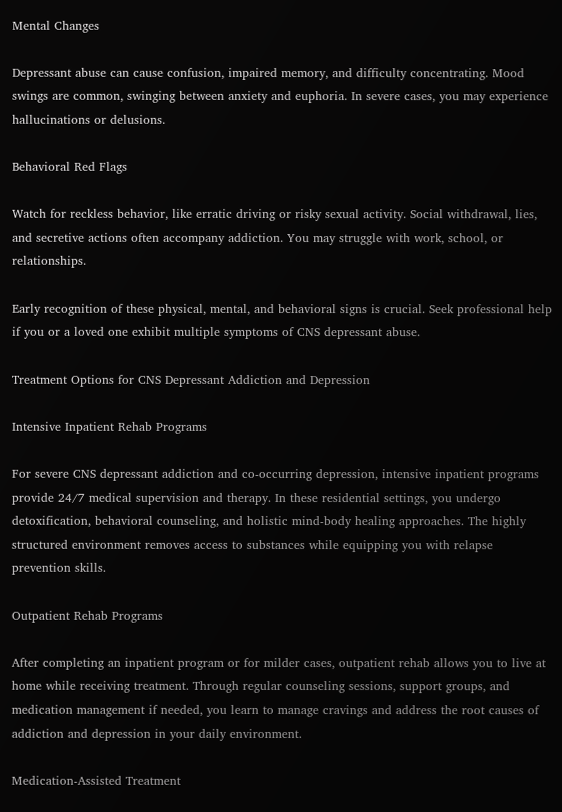Mental Changes

Depressant abuse can cause confusion, impaired memory, and difficulty concentrating. Mood swings are common, swinging between anxiety and euphoria. In severe cases, you may experience hallucinations or delusions.

Behavioral Red Flags

Watch for reckless behavior, like erratic driving or risky sexual activity. Social withdrawal, lies, and secretive actions often accompany addiction. You may struggle with work, school, or relationships.

Early recognition of these physical, mental, and behavioral signs is crucial. Seek professional help if you or a loved one exhibit multiple symptoms of CNS depressant abuse.

Treatment Options for CNS Depressant Addiction and Depression

Intensive Inpatient Rehab Programs

For severe CNS depressant addiction and co-occurring depression, intensive inpatient programs provide 24/7 medical supervision and therapy. In these residential settings, you undergo detoxification, behavioral counseling, and holistic mind-body healing approaches. The highly structured environment removes access to substances while equipping you with relapse prevention skills.

Outpatient Rehab Programs

After completing an inpatient program or for milder cases, outpatient rehab allows you to live at home while receiving treatment. Through regular counseling sessions, support groups, and medication management if needed, you learn to manage cravings and address the root causes of addiction and depression in your daily environment.

Medication-Assisted Treatment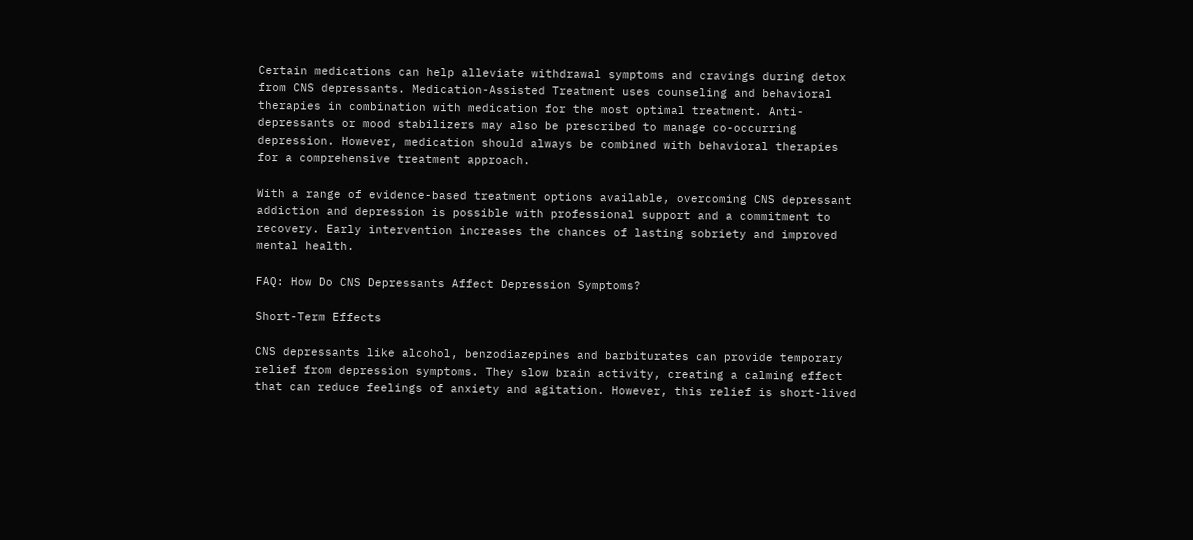Certain medications can help alleviate withdrawal symptoms and cravings during detox from CNS depressants. Medication-Assisted Treatment uses counseling and behavioral therapies in combination with medication for the most optimal treatment. Anti-depressants or mood stabilizers may also be prescribed to manage co-occurring depression. However, medication should always be combined with behavioral therapies for a comprehensive treatment approach.

With a range of evidence-based treatment options available, overcoming CNS depressant addiction and depression is possible with professional support and a commitment to recovery. Early intervention increases the chances of lasting sobriety and improved mental health.

FAQ: How Do CNS Depressants Affect Depression Symptoms?

Short-Term Effects

CNS depressants like alcohol, benzodiazepines and barbiturates can provide temporary relief from depression symptoms. They slow brain activity, creating a calming effect that can reduce feelings of anxiety and agitation. However, this relief is short-lived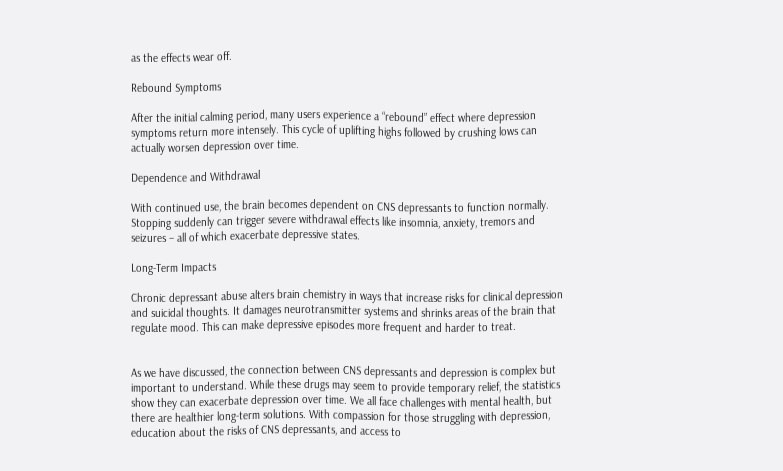as the effects wear off.

Rebound Symptoms

After the initial calming period, many users experience a “rebound” effect where depression symptoms return more intensely. This cycle of uplifting highs followed by crushing lows can actually worsen depression over time.

Dependence and Withdrawal

With continued use, the brain becomes dependent on CNS depressants to function normally. Stopping suddenly can trigger severe withdrawal effects like insomnia, anxiety, tremors and seizures – all of which exacerbate depressive states.

Long-Term Impacts

Chronic depressant abuse alters brain chemistry in ways that increase risks for clinical depression and suicidal thoughts. It damages neurotransmitter systems and shrinks areas of the brain that regulate mood. This can make depressive episodes more frequent and harder to treat.


As we have discussed, the connection between CNS depressants and depression is complex but important to understand. While these drugs may seem to provide temporary relief, the statistics show they can exacerbate depression over time. We all face challenges with mental health, but there are healthier long-term solutions. With compassion for those struggling with depression, education about the risks of CNS depressants, and access to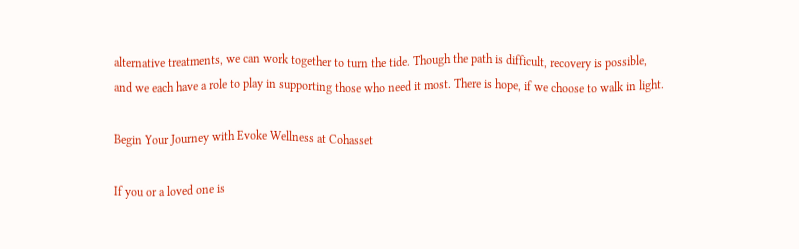alternative treatments, we can work together to turn the tide. Though the path is difficult, recovery is possible, and we each have a role to play in supporting those who need it most. There is hope, if we choose to walk in light.

Begin Your Journey with Evoke Wellness at Cohasset

If you or a loved one is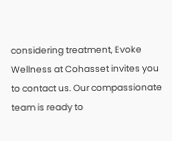considering treatment, Evoke Wellness at Cohasset invites you to contact us. Our compassionate team is ready to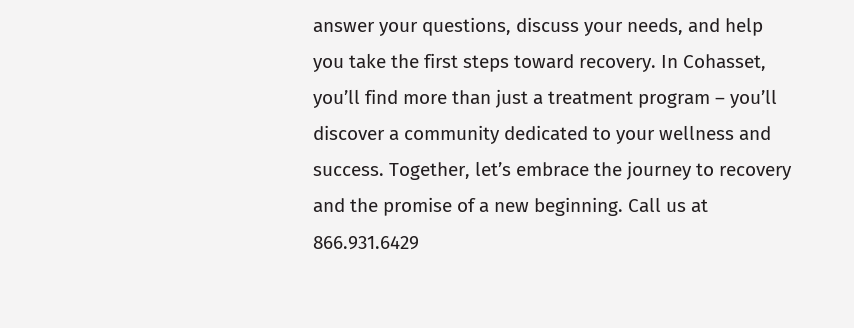answer your questions, discuss your needs, and help you take the first steps toward recovery. In Cohasset, you’ll find more than just a treatment program – you’ll discover a community dedicated to your wellness and success. Together, let’s embrace the journey to recovery and the promise of a new beginning. Call us at 866.931.6429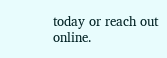today or reach out online.